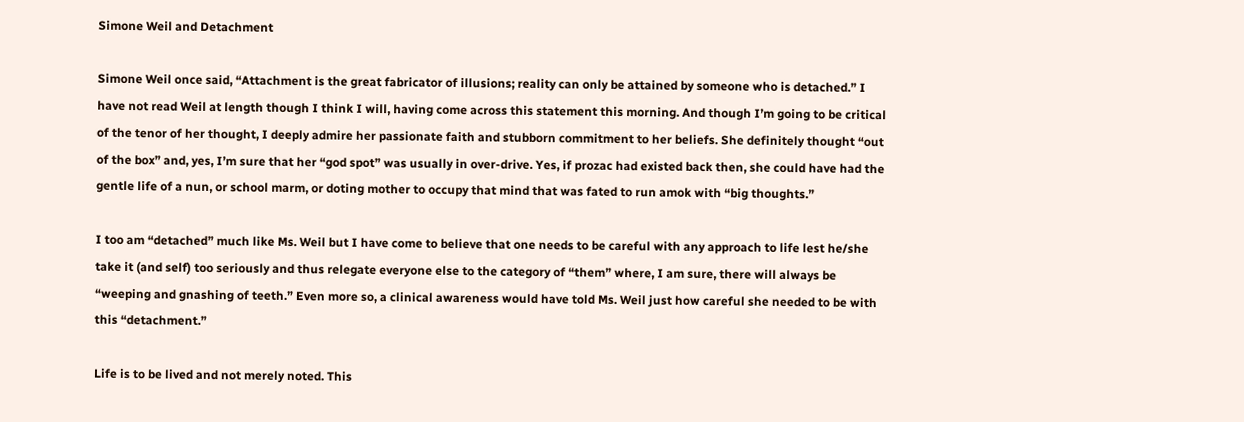Simone Weil and Detachment

Simone Weil once said, “Attachment is the great fabricator of illusions; reality can only be attained by someone who is detached.” I have not read Weil at length though I think I will, having come across this statement this morning. And though I’m going to be critical of the tenor of her thought, I deeply admire her passionate faith and stubborn commitment to her beliefs. She definitely thought “out of the box” and, yes, I’m sure that her “god spot” was usually in over-drive. Yes, if prozac had existed back then, she could have had the gentle life of a nun, or school marm, or doting mother to occupy that mind that was fated to run amok with “big thoughts.”

I too am “detached” much like Ms. Weil but I have come to believe that one needs to be careful with any approach to life lest he/she take it (and self) too seriously and thus relegate everyone else to the category of “them” where, I am sure, there will always be “weeping and gnashing of teeth.” Even more so, a clinical awareness would have told Ms. Weil just how careful she needed to be with this “detachment.”

Life is to be lived and not merely noted. This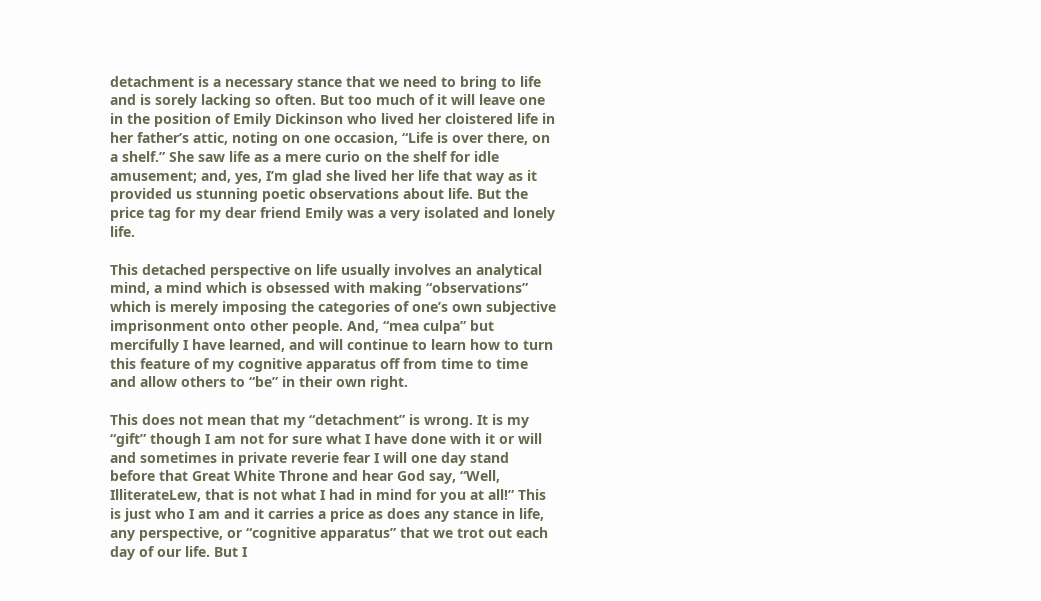detachment is a necessary stance that we need to bring to life and is sorely lacking so often. But too much of it will leave one in the position of Emily Dickinson who lived her cloistered life in her father’s attic, noting on one occasion, “Life is over there, on a shelf.” She saw life as a mere curio on the shelf for idle amusement; and, yes, I’m glad she lived her life that way as it provided us stunning poetic observations about life. But the price tag for my dear friend Emily was a very isolated and lonely life.

This detached perspective on life usually involves an analytical mind, a mind which is obsessed with making “observations” which is merely imposing the categories of one’s own subjective imprisonment onto other people. And, “mea culpa” but mercifully I have learned, and will continue to learn how to turn this feature of my cognitive apparatus off from time to time and allow others to “be” in their own right.

This does not mean that my “detachment” is wrong. It is my “gift” though I am not for sure what I have done with it or will and sometimes in private reverie fear I will one day stand before that Great White Throne and hear God say, “Well, IlliterateLew, that is not what I had in mind for you at all!” This is just who I am and it carries a price as does any stance in life, any perspective, or “cognitive apparatus” that we trot out each day of our life. But I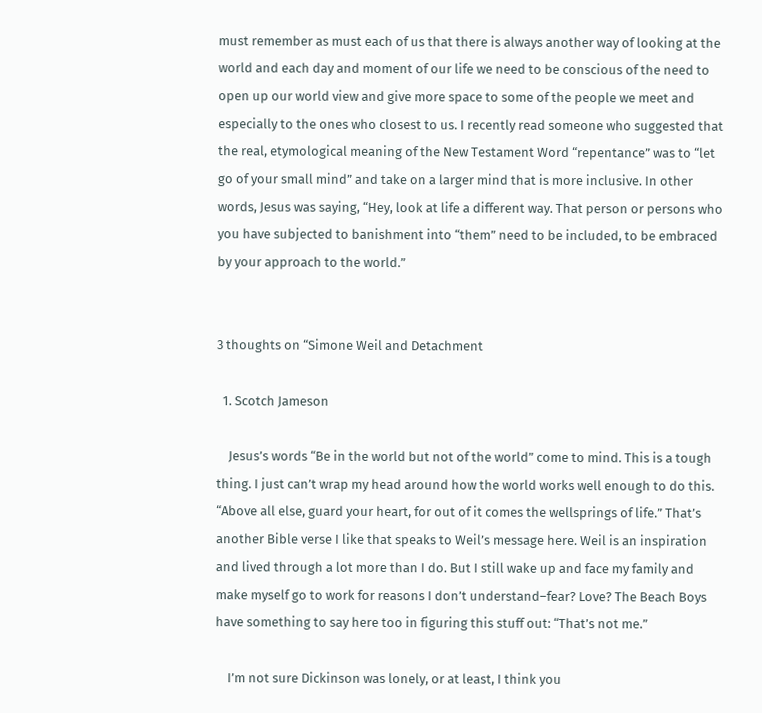must remember as must each of us that there is always another way of looking at the world and each day and moment of our life we need to be conscious of the need to open up our world view and give more space to some of the people we meet and especially to the ones who closest to us. I recently read someone who suggested that the real, etymological meaning of the New Testament Word “repentance” was to “let go of your small mind” and take on a larger mind that is more inclusive. In other words, Jesus was saying, “Hey, look at life a different way. That person or persons who you have subjected to banishment into “them” need to be included, to be embraced by your approach to the world.”


3 thoughts on “Simone Weil and Detachment

  1. Scotch Jameson

    Jesus’s words “Be in the world but not of the world” come to mind. This is a tough thing. I just can’t wrap my head around how the world works well enough to do this. “Above all else, guard your heart, for out of it comes the wellsprings of life.” That’s another Bible verse I like that speaks to Weil’s message here. Weil is an inspiration and lived through a lot more than I do. But I still wake up and face my family and make myself go to work for reasons I don’t understand–fear? Love? The Beach Boys have something to say here too in figuring this stuff out: “That’s not me.”

    I’m not sure Dickinson was lonely, or at least, I think you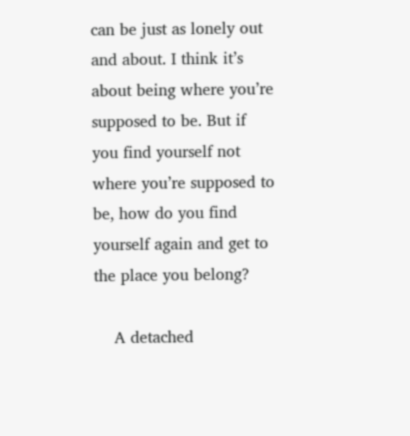can be just as lonely out and about. I think it’s about being where you’re supposed to be. But if you find yourself not where you’re supposed to be, how do you find yourself again and get to the place you belong?

    A detached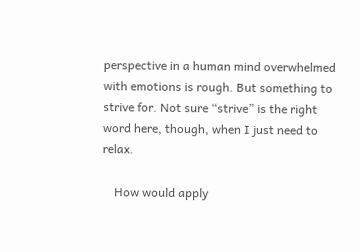perspective in a human mind overwhelmed with emotions is rough. But something to strive for. Not sure “strive” is the right word here, though, when I just need to relax.

    How would apply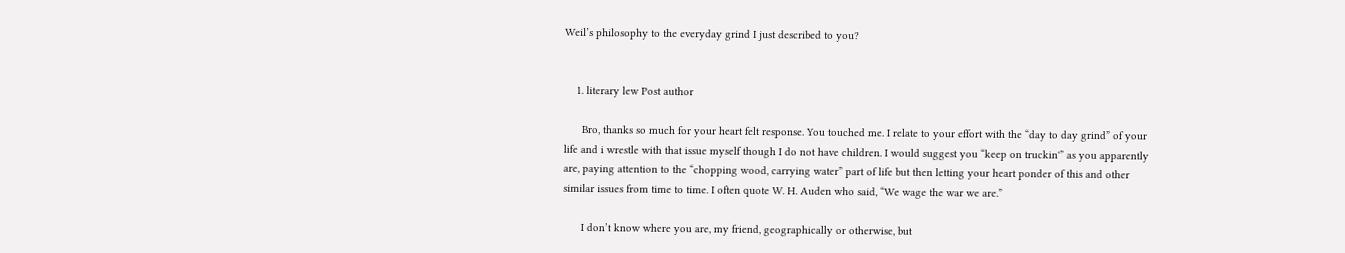Weil’s philosophy to the everyday grind I just described to you?


    1. literary lew Post author

      Bro, thanks so much for your heart felt response. You touched me. I relate to your effort with the “day to day grind” of your life and i wrestle with that issue myself though I do not have children. I would suggest you “keep on truckin'” as you apparently are, paying attention to the “chopping wood, carrying water” part of life but then letting your heart ponder of this and other similar issues from time to time. I often quote W. H. Auden who said, “We wage the war we are.”

      I don’t know where you are, my friend, geographically or otherwise, but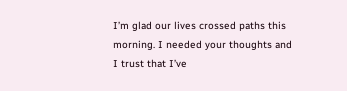I’m glad our lives crossed paths this morning. I needed your thoughts and I trust that I’ve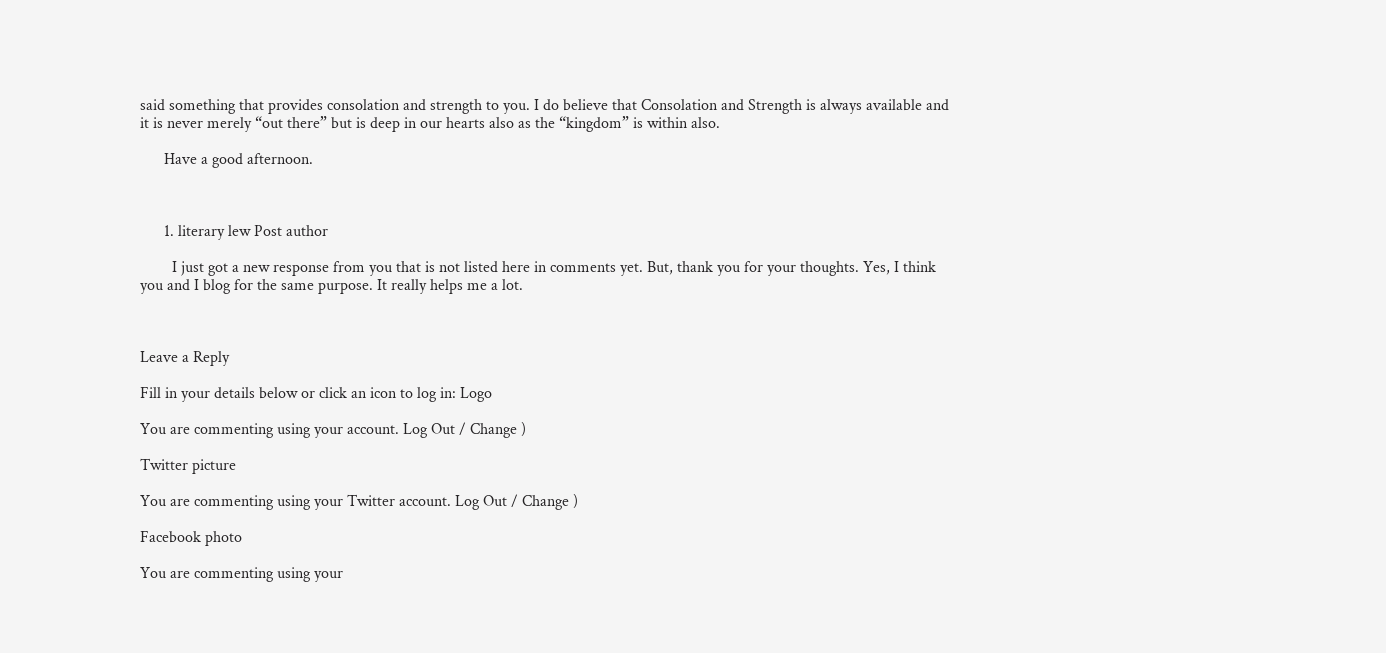said something that provides consolation and strength to you. I do believe that Consolation and Strength is always available and it is never merely “out there” but is deep in our hearts also as the “kingdom” is within also.

      Have a good afternoon.



      1. literary lew Post author

        I just got a new response from you that is not listed here in comments yet. But, thank you for your thoughts. Yes, I think you and I blog for the same purpose. It really helps me a lot.



Leave a Reply

Fill in your details below or click an icon to log in: Logo

You are commenting using your account. Log Out / Change )

Twitter picture

You are commenting using your Twitter account. Log Out / Change )

Facebook photo

You are commenting using your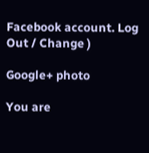Facebook account. Log Out / Change )

Google+ photo

You are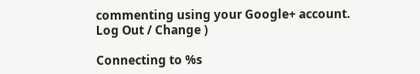commenting using your Google+ account. Log Out / Change )

Connecting to %s